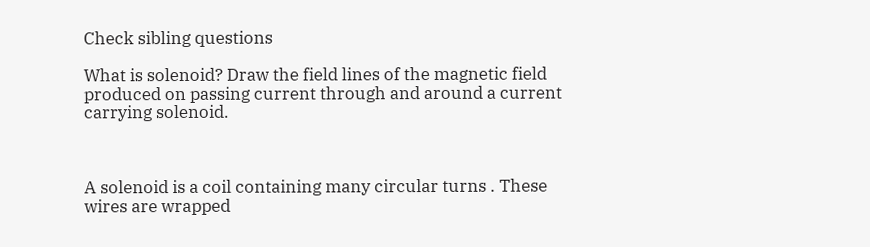Check sibling questions

What is solenoid? Draw the field lines of the magnetic field produced on passing current through and around a current carrying solenoid.



A solenoid is a coil containing many circular turns . These wires are wrapped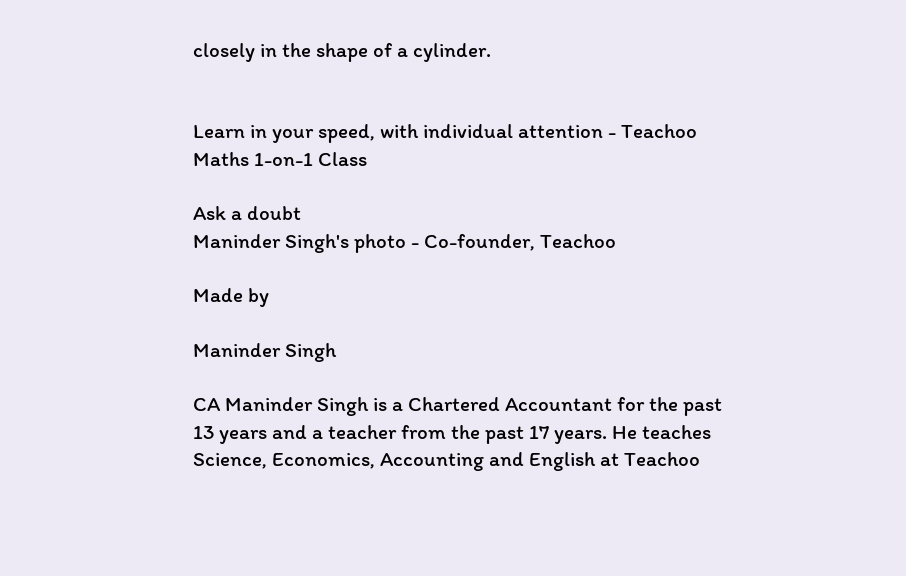closely in the shape of a cylinder.


Learn in your speed, with individual attention - Teachoo Maths 1-on-1 Class

Ask a doubt
Maninder Singh's photo - Co-founder, Teachoo

Made by

Maninder Singh

CA Maninder Singh is a Chartered Accountant for the past 13 years and a teacher from the past 17 years. He teaches Science, Economics, Accounting and English at Teachoo